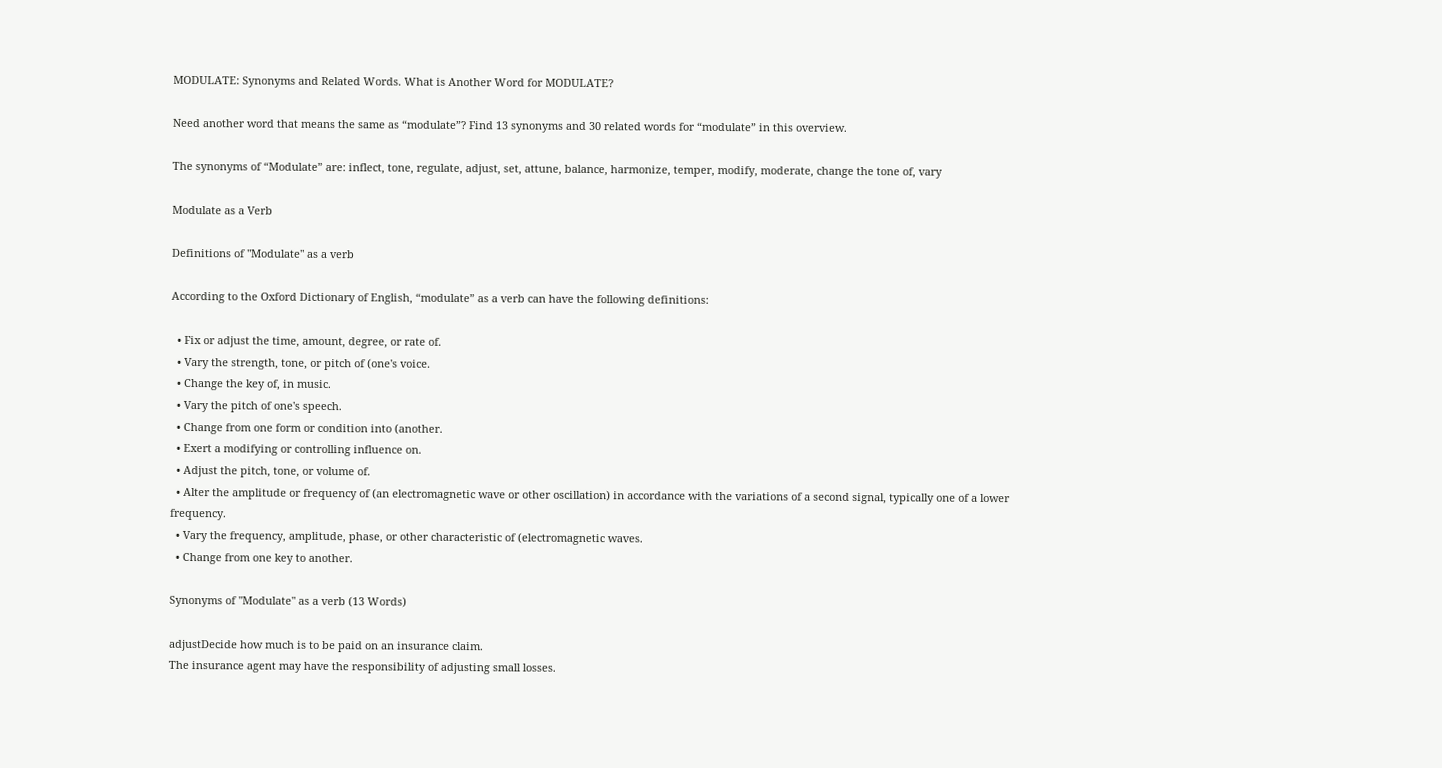MODULATE: Synonyms and Related Words. What is Another Word for MODULATE?

Need another word that means the same as “modulate”? Find 13 synonyms and 30 related words for “modulate” in this overview.

The synonyms of “Modulate” are: inflect, tone, regulate, adjust, set, attune, balance, harmonize, temper, modify, moderate, change the tone of, vary

Modulate as a Verb

Definitions of "Modulate" as a verb

According to the Oxford Dictionary of English, “modulate” as a verb can have the following definitions:

  • Fix or adjust the time, amount, degree, or rate of.
  • Vary the strength, tone, or pitch of (one's voice.
  • Change the key of, in music.
  • Vary the pitch of one's speech.
  • Change from one form or condition into (another.
  • Exert a modifying or controlling influence on.
  • Adjust the pitch, tone, or volume of.
  • Alter the amplitude or frequency of (an electromagnetic wave or other oscillation) in accordance with the variations of a second signal, typically one of a lower frequency.
  • Vary the frequency, amplitude, phase, or other characteristic of (electromagnetic waves.
  • Change from one key to another.

Synonyms of "Modulate" as a verb (13 Words)

adjustDecide how much is to be paid on an insurance claim.
The insurance agent may have the responsibility of adjusting small losses.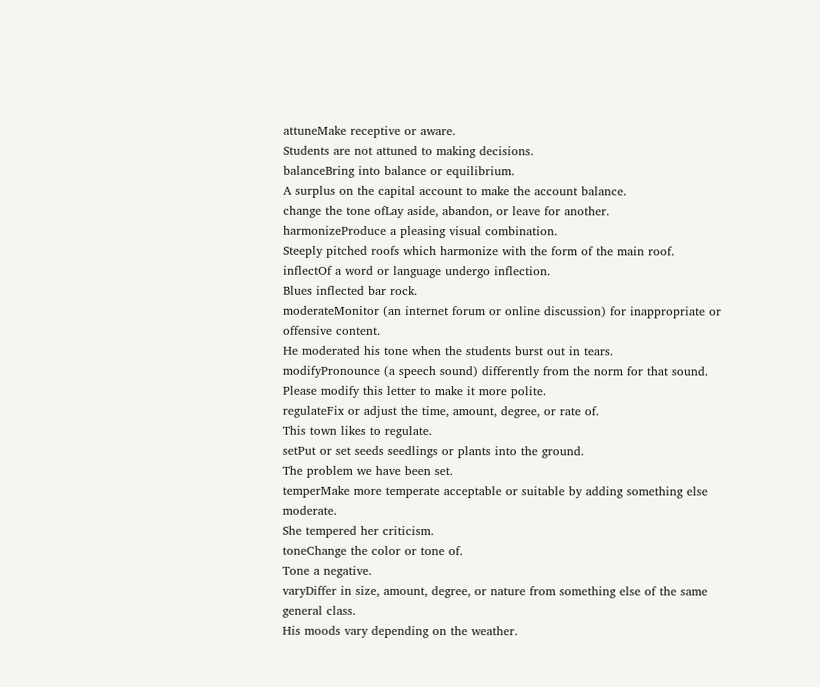attuneMake receptive or aware.
Students are not attuned to making decisions.
balanceBring into balance or equilibrium.
A surplus on the capital account to make the account balance.
change the tone ofLay aside, abandon, or leave for another.
harmonizeProduce a pleasing visual combination.
Steeply pitched roofs which harmonize with the form of the main roof.
inflectOf a word or language undergo inflection.
Blues inflected bar rock.
moderateMonitor (an internet forum or online discussion) for inappropriate or offensive content.
He moderated his tone when the students burst out in tears.
modifyPronounce (a speech sound) differently from the norm for that sound.
Please modify this letter to make it more polite.
regulateFix or adjust the time, amount, degree, or rate of.
This town likes to regulate.
setPut or set seeds seedlings or plants into the ground.
The problem we have been set.
temperMake more temperate acceptable or suitable by adding something else moderate.
She tempered her criticism.
toneChange the color or tone of.
Tone a negative.
varyDiffer in size, amount, degree, or nature from something else of the same general class.
His moods vary depending on the weather.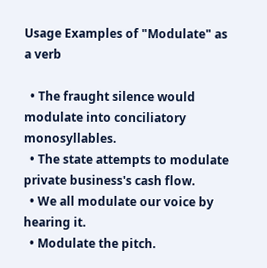Usage Examples of "Modulate" as a verb

  • The fraught silence would modulate into conciliatory monosyllables.
  • The state attempts to modulate private business's cash flow.
  • We all modulate our voice by hearing it.
  • Modulate the pitch.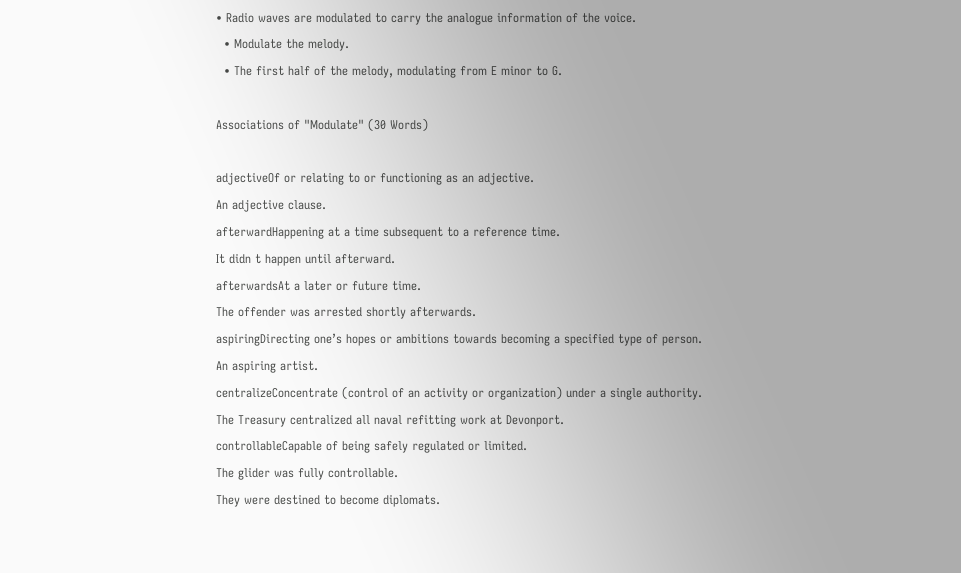• Radio waves are modulated to carry the analogue information of the voice.
  • Modulate the melody.
  • The first half of the melody, modulating from E minor to G.

Associations of "Modulate" (30 Words)

adjectiveOf or relating to or functioning as an adjective.
An adjective clause.
afterwardHappening at a time subsequent to a reference time.
It didn t happen until afterward.
afterwardsAt a later or future time.
The offender was arrested shortly afterwards.
aspiringDirecting one’s hopes or ambitions towards becoming a specified type of person.
An aspiring artist.
centralizeConcentrate (control of an activity or organization) under a single authority.
The Treasury centralized all naval refitting work at Devonport.
controllableCapable of being safely regulated or limited.
The glider was fully controllable.
They were destined to become diplomats.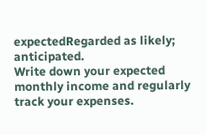expectedRegarded as likely; anticipated.
Write down your expected monthly income and regularly track your expenses.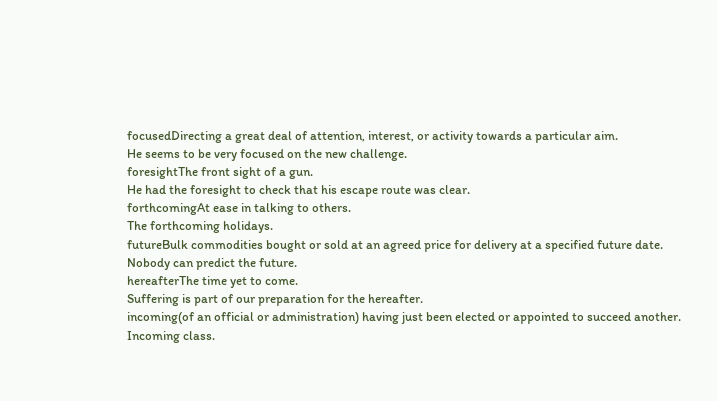focusedDirecting a great deal of attention, interest, or activity towards a particular aim.
He seems to be very focused on the new challenge.
foresightThe front sight of a gun.
He had the foresight to check that his escape route was clear.
forthcomingAt ease in talking to others.
The forthcoming holidays.
futureBulk commodities bought or sold at an agreed price for delivery at a specified future date.
Nobody can predict the future.
hereafterThe time yet to come.
Suffering is part of our preparation for the hereafter.
incoming(of an official or administration) having just been elected or appointed to succeed another.
Incoming class.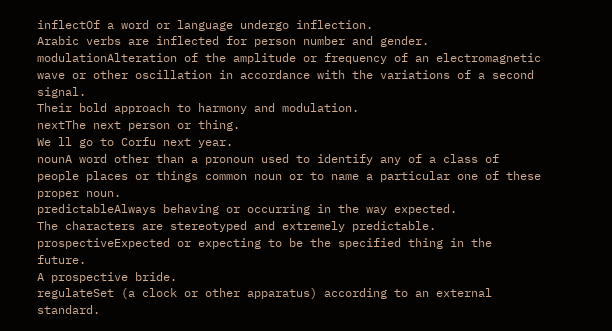inflectOf a word or language undergo inflection.
Arabic verbs are inflected for person number and gender.
modulationAlteration of the amplitude or frequency of an electromagnetic wave or other oscillation in accordance with the variations of a second signal.
Their bold approach to harmony and modulation.
nextThe next person or thing.
We ll go to Corfu next year.
nounA word other than a pronoun used to identify any of a class of people places or things common noun or to name a particular one of these proper noun.
predictableAlways behaving or occurring in the way expected.
The characters are stereotyped and extremely predictable.
prospectiveExpected or expecting to be the specified thing in the future.
A prospective bride.
regulateSet (a clock or other apparatus) according to an external standard.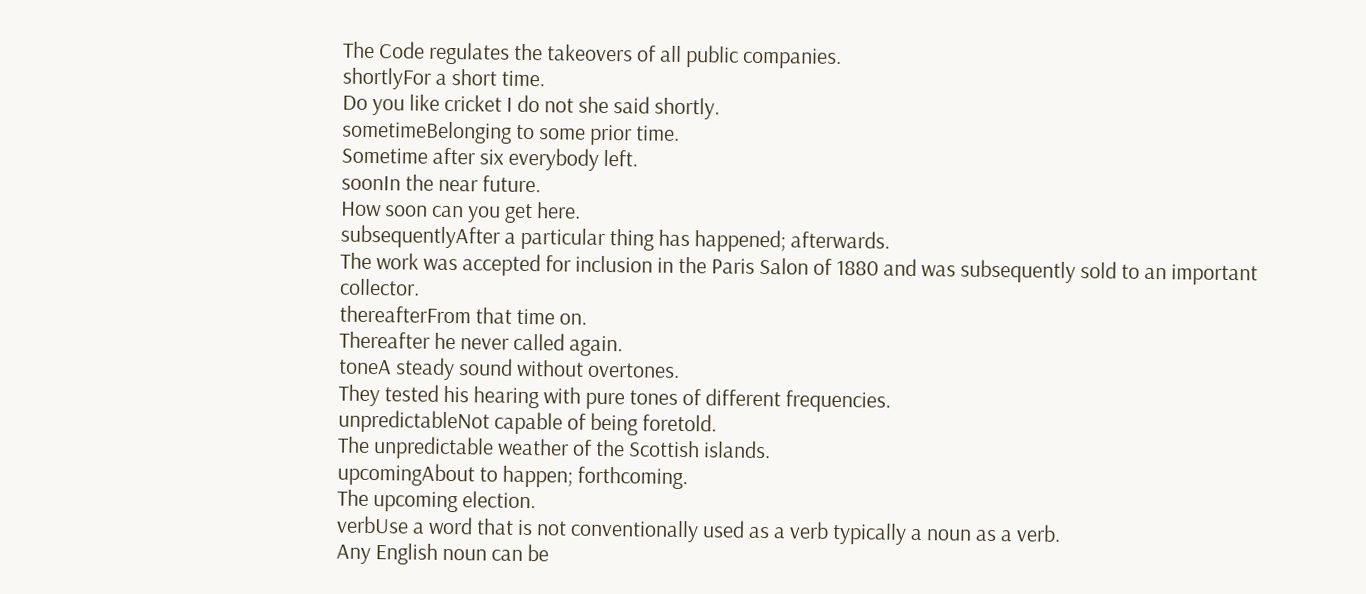The Code regulates the takeovers of all public companies.
shortlyFor a short time.
Do you like cricket I do not she said shortly.
sometimeBelonging to some prior time.
Sometime after six everybody left.
soonIn the near future.
How soon can you get here.
subsequentlyAfter a particular thing has happened; afterwards.
The work was accepted for inclusion in the Paris Salon of 1880 and was subsequently sold to an important collector.
thereafterFrom that time on.
Thereafter he never called again.
toneA steady sound without overtones.
They tested his hearing with pure tones of different frequencies.
unpredictableNot capable of being foretold.
The unpredictable weather of the Scottish islands.
upcomingAbout to happen; forthcoming.
The upcoming election.
verbUse a word that is not conventionally used as a verb typically a noun as a verb.
Any English noun can be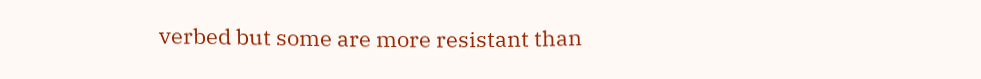verbed but some are more resistant than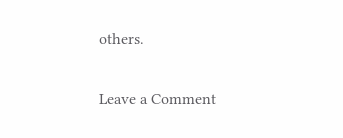others.

Leave a Comment